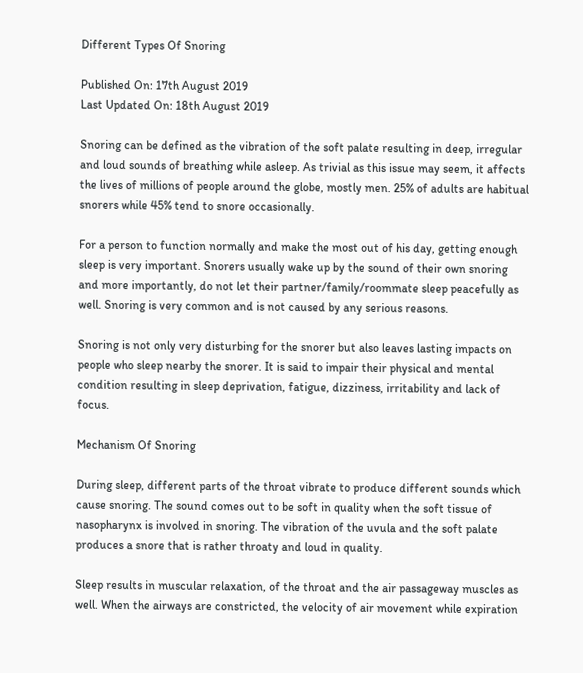Different Types Of Snoring

Published On: 17th August 2019
Last Updated On: 18th August 2019

Snoring can be defined as the vibration of the soft palate resulting in deep, irregular and loud sounds of breathing while asleep. As trivial as this issue may seem, it affects the lives of millions of people around the globe, mostly men. 25% of adults are habitual snorers while 45% tend to snore occasionally.

For a person to function normally and make the most out of his day, getting enough sleep is very important. Snorers usually wake up by the sound of their own snoring and more importantly, do not let their partner/family/roommate sleep peacefully as well. Snoring is very common and is not caused by any serious reasons.

Snoring is not only very disturbing for the snorer but also leaves lasting impacts on people who sleep nearby the snorer. It is said to impair their physical and mental condition resulting in sleep deprivation, fatigue, dizziness, irritability and lack of focus.

Mechanism Of Snoring

During sleep, different parts of the throat vibrate to produce different sounds which cause snoring. The sound comes out to be soft in quality when the soft tissue of nasopharynx is involved in snoring. The vibration of the uvula and the soft palate produces a snore that is rather throaty and loud in quality.

Sleep results in muscular relaxation, of the throat and the air passageway muscles as well. When the airways are constricted, the velocity of air movement while expiration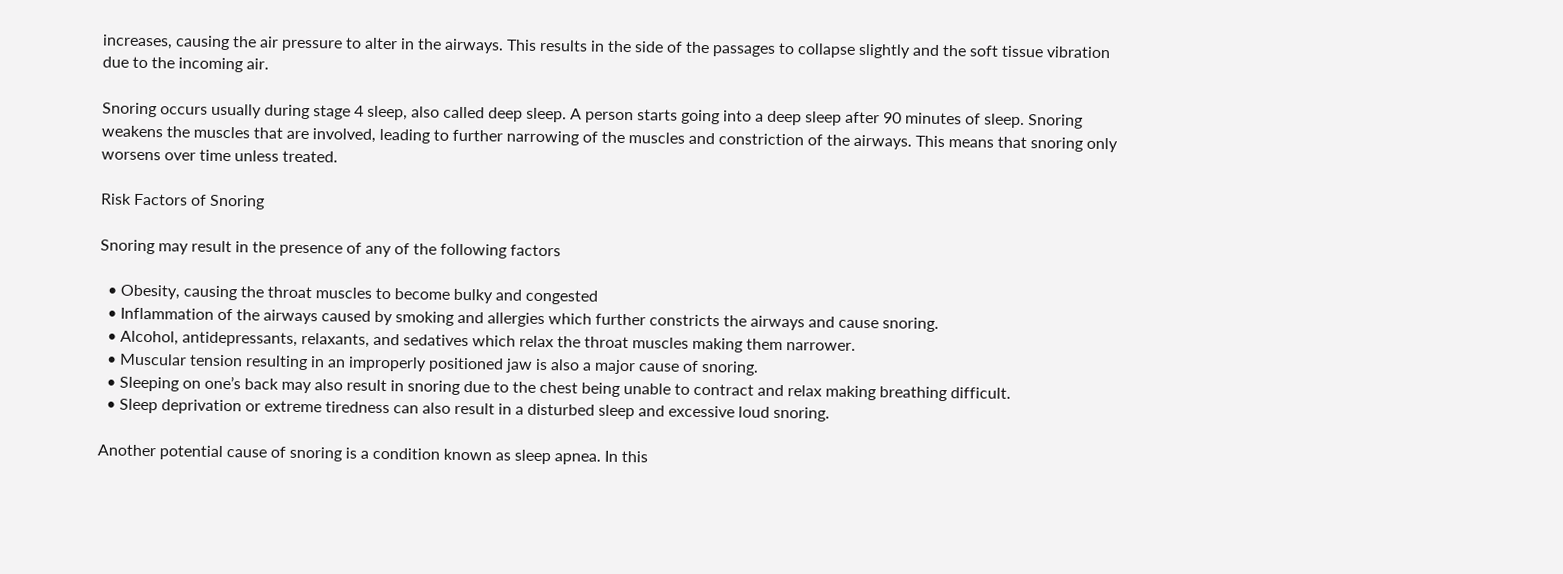increases, causing the air pressure to alter in the airways. This results in the side of the passages to collapse slightly and the soft tissue vibration due to the incoming air.

Snoring occurs usually during stage 4 sleep, also called deep sleep. A person starts going into a deep sleep after 90 minutes of sleep. Snoring weakens the muscles that are involved, leading to further narrowing of the muscles and constriction of the airways. This means that snoring only worsens over time unless treated.

Risk Factors of Snoring

Snoring may result in the presence of any of the following factors

  • Obesity, causing the throat muscles to become bulky and congested
  • Inflammation of the airways caused by smoking and allergies which further constricts the airways and cause snoring.
  • Alcohol, antidepressants, relaxants, and sedatives which relax the throat muscles making them narrower.
  • Muscular tension resulting in an improperly positioned jaw is also a major cause of snoring.
  • Sleeping on one’s back may also result in snoring due to the chest being unable to contract and relax making breathing difficult.
  • Sleep deprivation or extreme tiredness can also result in a disturbed sleep and excessive loud snoring.

Another potential cause of snoring is a condition known as sleep apnea. In this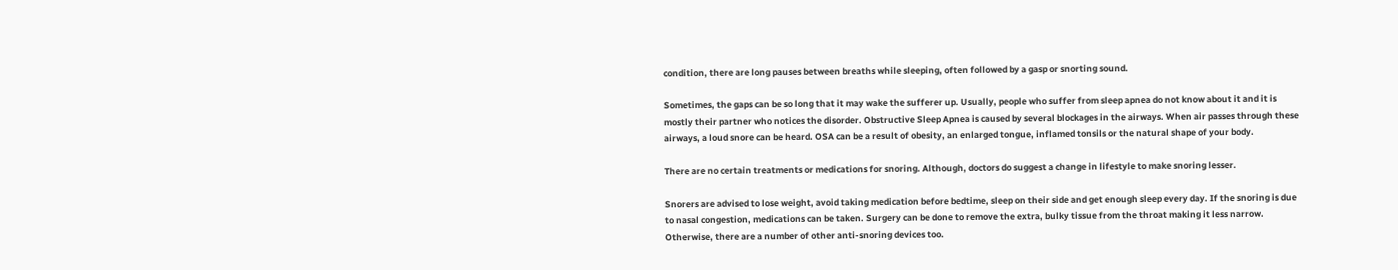condition, there are long pauses between breaths while sleeping, often followed by a gasp or snorting sound.

Sometimes, the gaps can be so long that it may wake the sufferer up. Usually, people who suffer from sleep apnea do not know about it and it is mostly their partner who notices the disorder. Obstructive Sleep Apnea is caused by several blockages in the airways. When air passes through these airways, a loud snore can be heard. OSA can be a result of obesity, an enlarged tongue, inflamed tonsils or the natural shape of your body.

There are no certain treatments or medications for snoring. Although, doctors do suggest a change in lifestyle to make snoring lesser.

Snorers are advised to lose weight, avoid taking medication before bedtime, sleep on their side and get enough sleep every day. If the snoring is due to nasal congestion, medications can be taken. Surgery can be done to remove the extra, bulky tissue from the throat making it less narrow. Otherwise, there are a number of other anti-snoring devices too.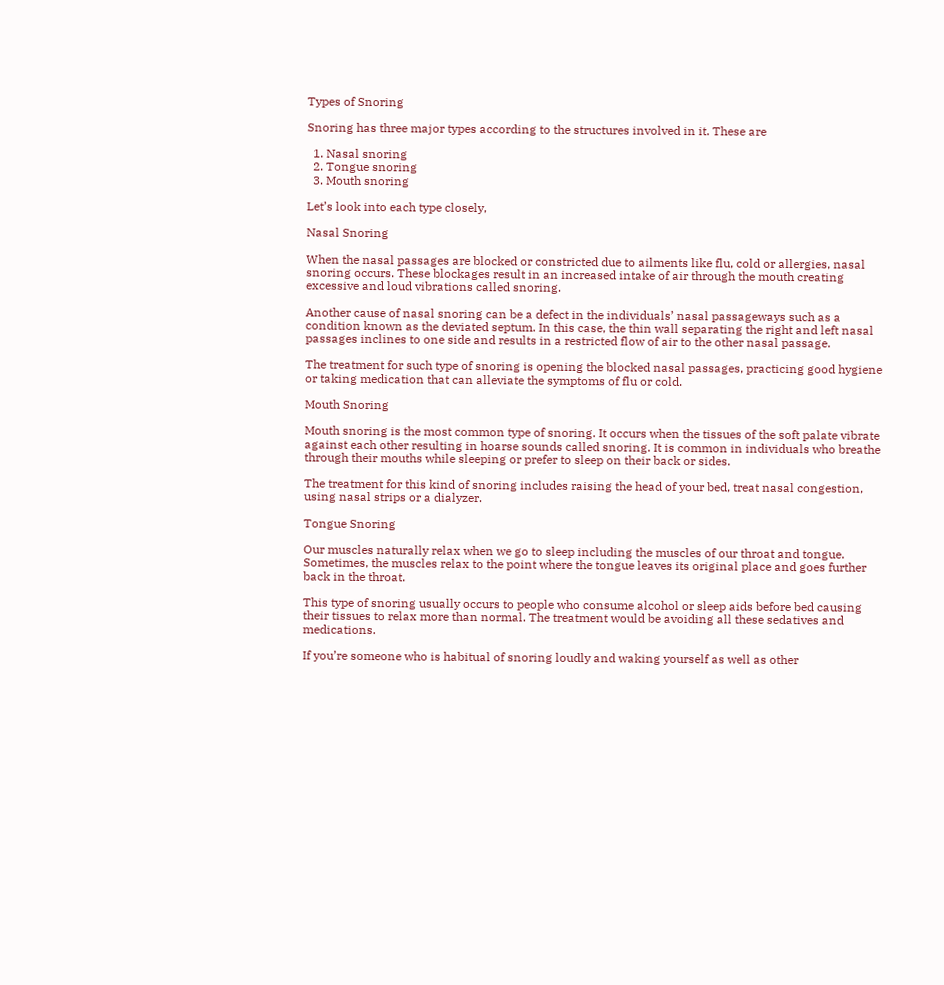Types of Snoring

Snoring has three major types according to the structures involved in it. These are

  1. Nasal snoring
  2. Tongue snoring
  3. Mouth snoring

Let’s look into each type closely,

Nasal Snoring

When the nasal passages are blocked or constricted due to ailments like flu, cold or allergies, nasal snoring occurs. These blockages result in an increased intake of air through the mouth creating excessive and loud vibrations called snoring.

Another cause of nasal snoring can be a defect in the individuals’ nasal passageways such as a condition known as the deviated septum. In this case, the thin wall separating the right and left nasal passages inclines to one side and results in a restricted flow of air to the other nasal passage.

The treatment for such type of snoring is opening the blocked nasal passages, practicing good hygiene or taking medication that can alleviate the symptoms of flu or cold.

Mouth Snoring

Mouth snoring is the most common type of snoring. It occurs when the tissues of the soft palate vibrate against each other resulting in hoarse sounds called snoring. It is common in individuals who breathe through their mouths while sleeping or prefer to sleep on their back or sides.

The treatment for this kind of snoring includes raising the head of your bed, treat nasal congestion, using nasal strips or a dialyzer.

Tongue Snoring

Our muscles naturally relax when we go to sleep including the muscles of our throat and tongue. Sometimes, the muscles relax to the point where the tongue leaves its original place and goes further back in the throat.

This type of snoring usually occurs to people who consume alcohol or sleep aids before bed causing their tissues to relax more than normal. The treatment would be avoiding all these sedatives and medications.

If you’re someone who is habitual of snoring loudly and waking yourself as well as other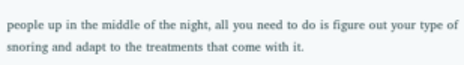people up in the middle of the night, all you need to do is figure out your type of snoring and adapt to the treatments that come with it.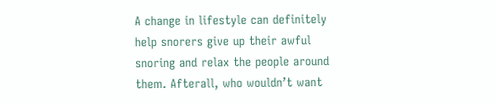A change in lifestyle can definitely help snorers give up their awful snoring and relax the people around them. Afterall, who wouldn’t want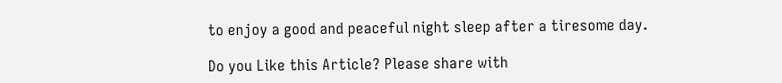to enjoy a good and peaceful night sleep after a tiresome day.

Do you Like this Article? Please share with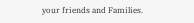your friends and Families.